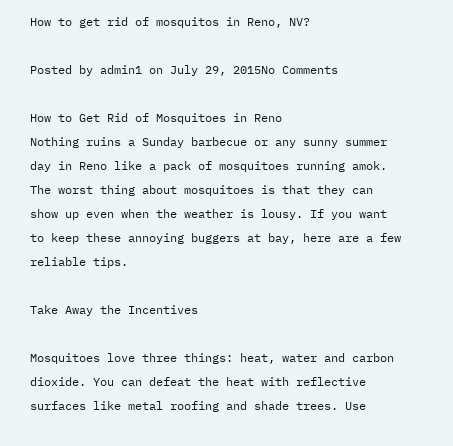How to get rid of mosquitos in Reno, NV?

Posted by admin1 on July 29, 2015No Comments

How to Get Rid of Mosquitoes in Reno
Nothing ruins a Sunday barbecue or any sunny summer day in Reno like a pack of mosquitoes running amok. The worst thing about mosquitoes is that they can show up even when the weather is lousy. If you want to keep these annoying buggers at bay, here are a few reliable tips.

Take Away the Incentives

Mosquitoes love three things: heat, water and carbon dioxide. You can defeat the heat with reflective surfaces like metal roofing and shade trees. Use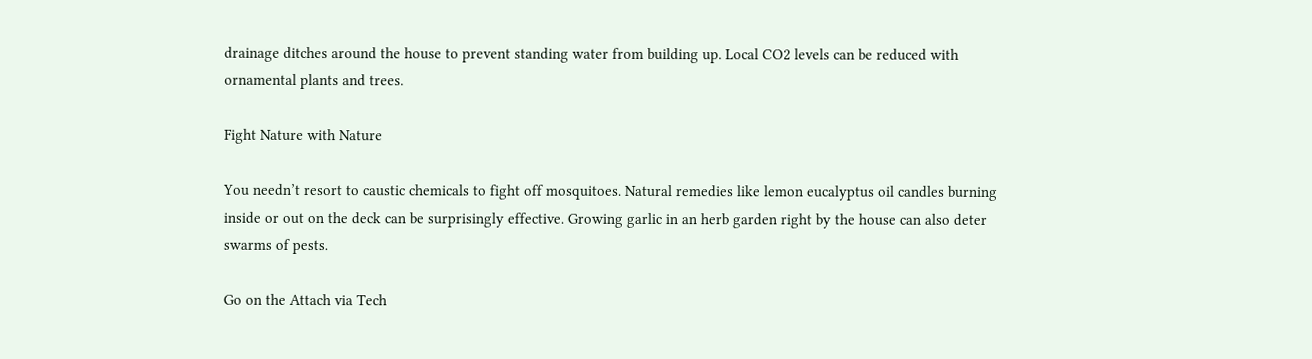drainage ditches around the house to prevent standing water from building up. Local CO2 levels can be reduced with ornamental plants and trees.

Fight Nature with Nature

You needn’t resort to caustic chemicals to fight off mosquitoes. Natural remedies like lemon eucalyptus oil candles burning inside or out on the deck can be surprisingly effective. Growing garlic in an herb garden right by the house can also deter swarms of pests.

Go on the Attach via Tech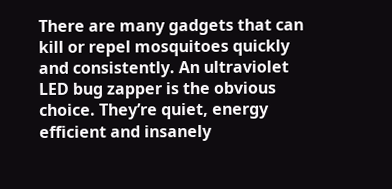There are many gadgets that can kill or repel mosquitoes quickly and consistently. An ultraviolet LED bug zapper is the obvious choice. They’re quiet, energy efficient and insanely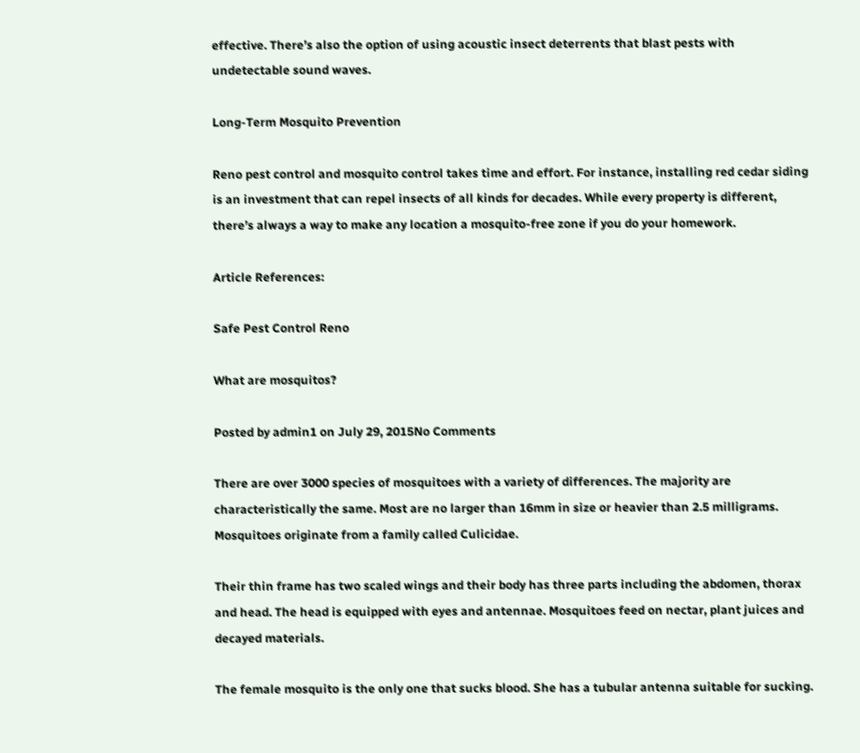effective. There’s also the option of using acoustic insect deterrents that blast pests with undetectable sound waves.

Long-Term Mosquito Prevention

Reno pest control and mosquito control takes time and effort. For instance, installing red cedar siding is an investment that can repel insects of all kinds for decades. While every property is different, there’s always a way to make any location a mosquito-free zone if you do your homework.

Article References:

Safe Pest Control Reno

What are mosquitos?

Posted by admin1 on July 29, 2015No Comments

There are over 3000 species of mosquitoes with a variety of differences. The majority are characteristically the same. Most are no larger than 16mm in size or heavier than 2.5 milligrams. Mosquitoes originate from a family called Culicidae.

Their thin frame has two scaled wings and their body has three parts including the abdomen, thorax and head. The head is equipped with eyes and antennae. Mosquitoes feed on nectar, plant juices and decayed materials.

The female mosquito is the only one that sucks blood. She has a tubular antenna suitable for sucking.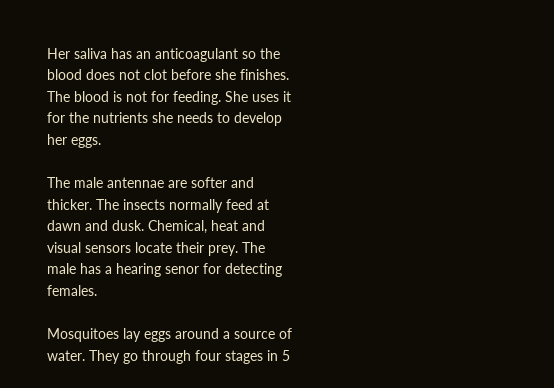Her saliva has an anticoagulant so the blood does not clot before she finishes. The blood is not for feeding. She uses it for the nutrients she needs to develop her eggs.

The male antennae are softer and thicker. The insects normally feed at dawn and dusk. Chemical, heat and visual sensors locate their prey. The male has a hearing senor for detecting females.

Mosquitoes lay eggs around a source of water. They go through four stages in 5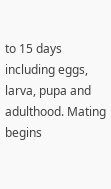to 15 days including eggs, larva, pupa and adulthood. Mating begins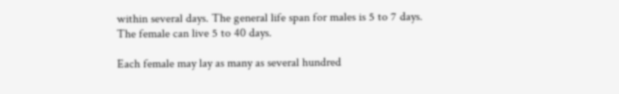within several days. The general life span for males is 5 to 7 days. The female can live 5 to 40 days.

Each female may lay as many as several hundred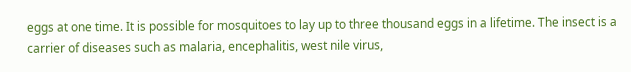eggs at one time. It is possible for mosquitoes to lay up to three thousand eggs in a lifetime. The insect is a carrier of diseases such as malaria, encephalitis, west nile virus,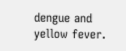dengue and yellow fever.